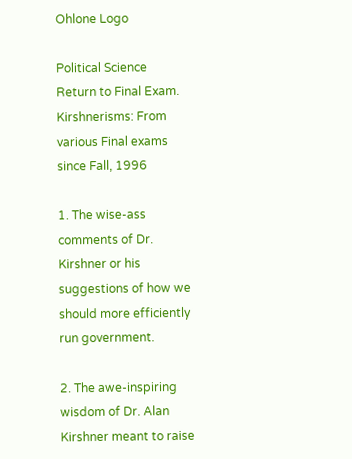Ohlone Logo

Political Science
Return to Final Exam.
Kirshnerisms: From various Final exams since Fall, 1996

1. The wise-ass comments of Dr. Kirshner or his suggestions of how we should more efficiently run government.

2. The awe-inspiring wisdom of Dr. Alan Kirshner meant to raise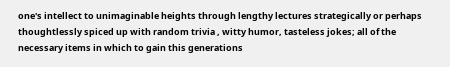one's intellect to unimaginable heights through lengthy lectures strategically or perhaps thoughtlessly spiced up with random trivia , witty humor, tasteless jokes; all of the necessary items in which to gain this generations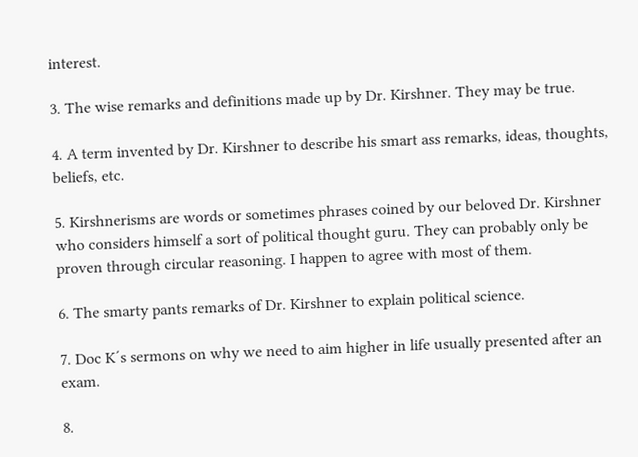interest.

3. The wise remarks and definitions made up by Dr. Kirshner. They may be true.

4. A term invented by Dr. Kirshner to describe his smart ass remarks, ideas, thoughts, beliefs, etc.

5. Kirshnerisms are words or sometimes phrases coined by our beloved Dr. Kirshner who considers himself a sort of political thought guru. They can probably only be proven through circular reasoning. I happen to agree with most of them.

6. The smarty pants remarks of Dr. Kirshner to explain political science.

7. Doc K´s sermons on why we need to aim higher in life usually presented after an exam.

8.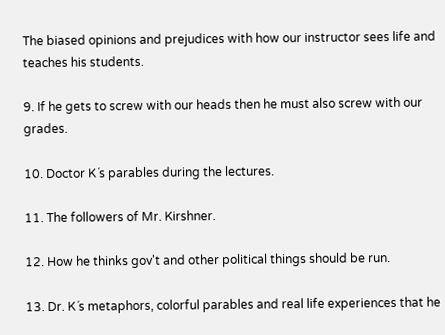The biased opinions and prejudices with how our instructor sees life and teaches his students.

9. If he gets to screw with our heads then he must also screw with our grades.

10. Doctor K´s parables during the lectures.

11. The followers of Mr. Kirshner.

12. How he thinks gov't and other political things should be run.

13. Dr. K´s metaphors, colorful parables and real life experiences that he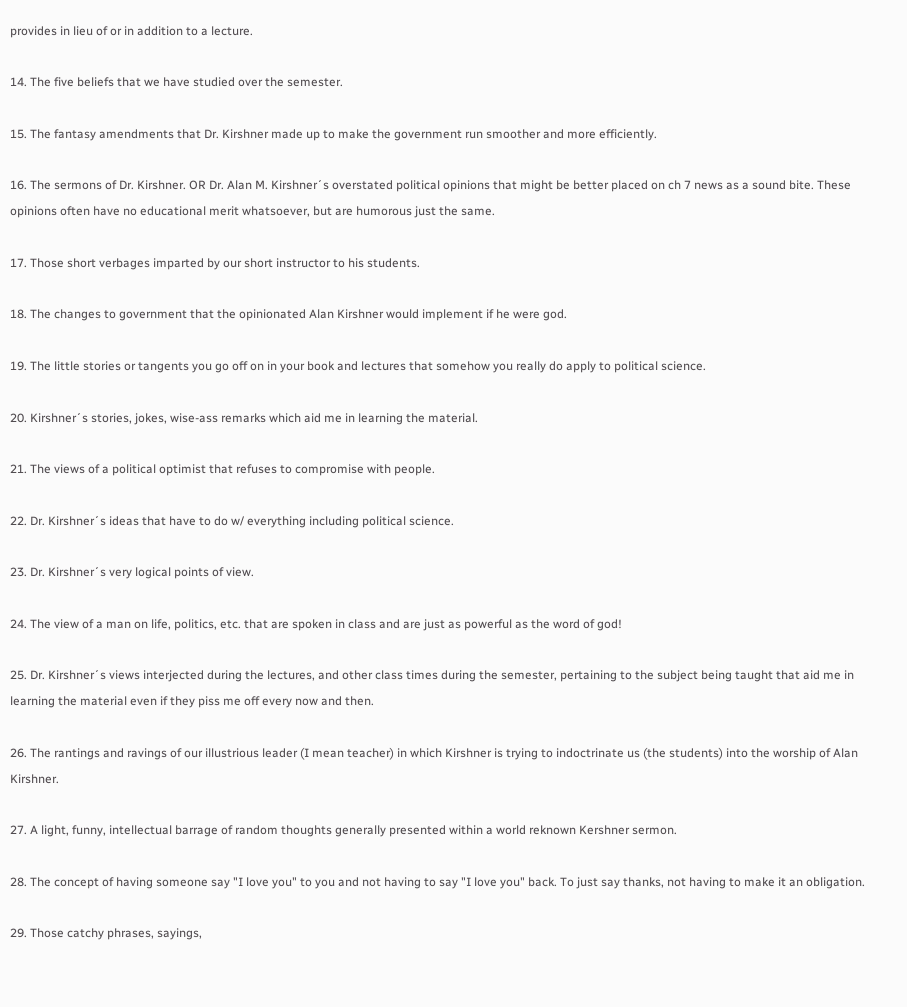provides in lieu of or in addition to a lecture.

14. The five beliefs that we have studied over the semester.

15. The fantasy amendments that Dr. Kirshner made up to make the government run smoother and more efficiently.

16. The sermons of Dr. Kirshner. OR Dr. Alan M. Kirshner´s overstated political opinions that might be better placed on ch 7 news as a sound bite. These opinions often have no educational merit whatsoever, but are humorous just the same.

17. Those short verbages imparted by our short instructor to his students.

18. The changes to government that the opinionated Alan Kirshner would implement if he were god.

19. The little stories or tangents you go off on in your book and lectures that somehow you really do apply to political science.

20. Kirshner´s stories, jokes, wise-ass remarks which aid me in learning the material.

21. The views of a political optimist that refuses to compromise with people.

22. Dr. Kirshner´s ideas that have to do w/ everything including political science.

23. Dr. Kirshner´s very logical points of view.

24. The view of a man on life, politics, etc. that are spoken in class and are just as powerful as the word of god!

25. Dr. Kirshner´s views interjected during the lectures, and other class times during the semester, pertaining to the subject being taught that aid me in learning the material even if they piss me off every now and then.

26. The rantings and ravings of our illustrious leader (I mean teacher) in which Kirshner is trying to indoctrinate us (the students) into the worship of Alan Kirshner.

27. A light, funny, intellectual barrage of random thoughts generally presented within a world reknown Kershner sermon.

28. The concept of having someone say "I love you" to you and not having to say "I love you" back. To just say thanks, not having to make it an obligation.

29. Those catchy phrases, sayings,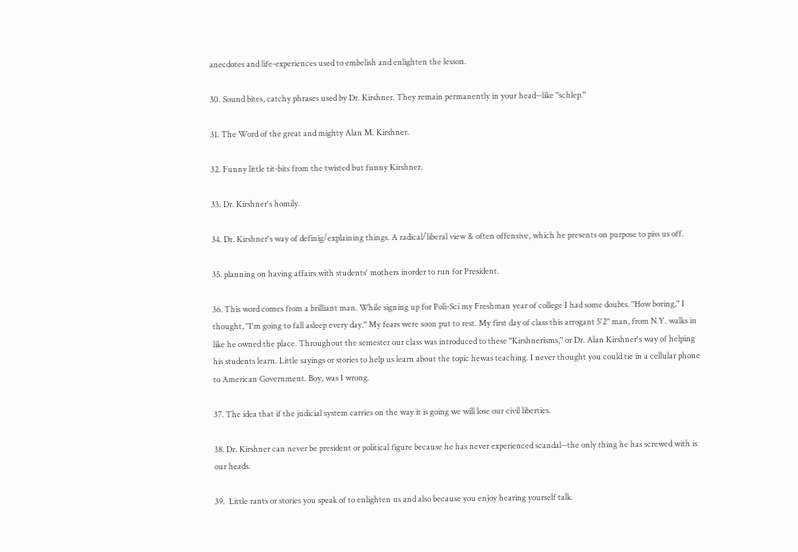anecdotes and life-experiences used to embelish and enlighten the lesson.

30. Sound bites, catchy phrases used by Dr. Kirshner. They remain permanently in your head--like "schlep."

31. The Word of the great and mighty Alan M. Kirshner.

32. Funny little tit-bits from the twisted but funny Kirshner.

33. Dr. Kirshner's homily.

34. Dr. Kirshner's way of definig/explaining things. A radical/liberal view & often offensive, which he presents on purpose to piss us off.

35. planning on having affairs with students' mothers inorder to run for President.

36. This word comes from a brilliant man. While signing up for Poli-Sci my Freshman year of college I had some doubts. "How boring," I thought, "I'm going to fall asleep every day." My fears were soon put to rest. My first day of class this arrogant 5'2" man, from N.Y. walks in like he owned the place. Throughout the semester our class was introduced to these "Kirshnerisms," or Dr. Alan Kirshner's way of helping his students learn. Little sayings or stories to help us learn about the topic hewas teaching. I never thought you could tie in a cellular phone to American Government. Boy, was I wrong.

37. The idea that if the judicial system carries on the way it is going we will lose our civil liberties.

38. Dr. Kirshner can never be president or political figure because he has never experienced scandal--the only thing he has screwed with is our heads.

39.  Little rants or stories you speak of to enlighten us and also because you enjoy hearing yourself talk.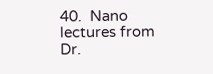40.  Nano lectures from Dr.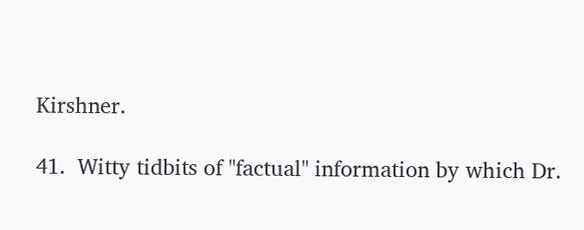Kirshner.

41.  Witty tidbits of "factual" information by which Dr.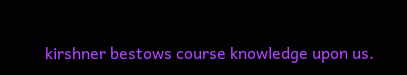kirshner bestows course knowledge upon us.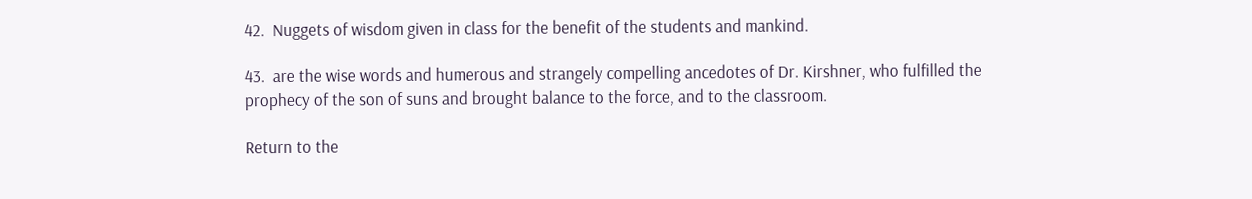42.  Nuggets of wisdom given in class for the benefit of the students and mankind.

43.  are the wise words and humerous and strangely compelling ancedotes of Dr. Kirshner, who fulfilled the prophecy of the son of suns and brought balance to the force, and to the classroom.

Return to the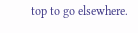top to go elsewhere.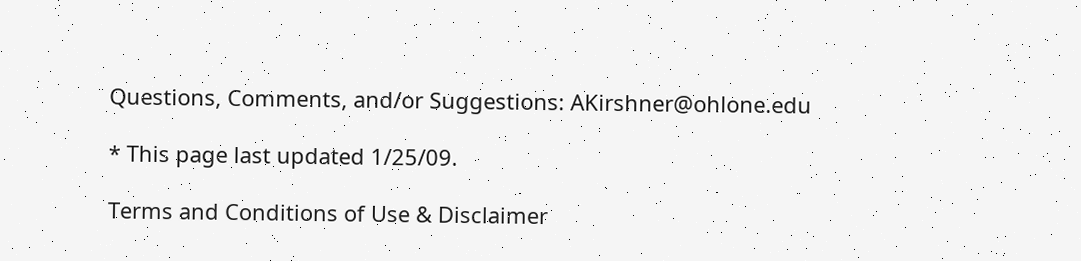Questions, Comments, and/or Suggestions: AKirshner@ohlone.edu

* This page last updated 1/25/09.

Terms and Conditions of Use & Disclaimer